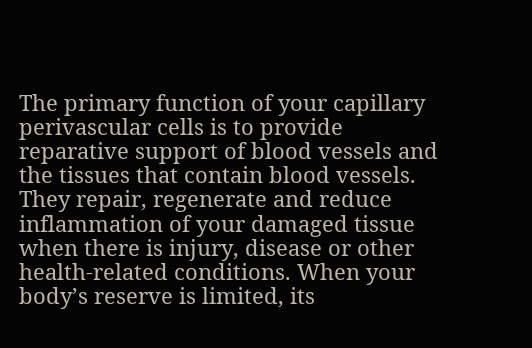The primary function of your capillary perivascular cells is to provide reparative support of blood vessels and the tissues that contain blood vessels. They repair, regenerate and reduce inflammation of your damaged tissue when there is injury, disease or other health-related conditions. When your body’s reserve is limited, its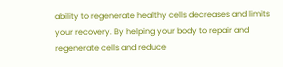ability to regenerate healthy cells decreases and limits your recovery. By helping your body to repair and regenerate cells and reduce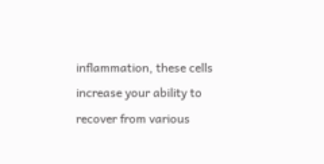inflammation, these cells increase your ability to recover from various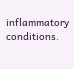inflammatory conditions.